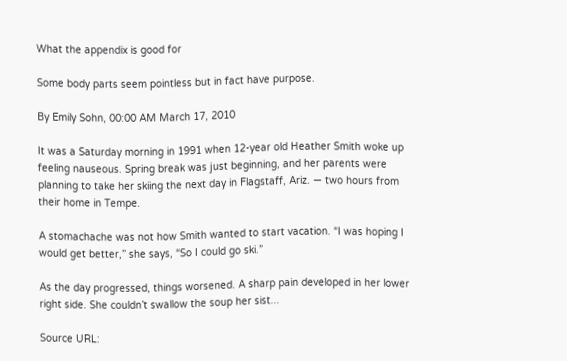What the appendix is good for

Some body parts seem pointless but in fact have purpose.

By Emily Sohn, 00:00 AM March 17, 2010

It was a Saturday morning in 1991 when 12-year old Heather Smith woke up feeling nauseous. Spring break was just beginning, and her parents were planning to take her skiing the next day in Flagstaff, Ariz. — two hours from their home in Tempe.

A stomachache was not how Smith wanted to start vacation. “I was hoping I would get better,” she says, “So I could go ski.”

As the day progressed, things worsened. A sharp pain developed in her lower right side. She couldn’t swallow the soup her sist...

Source URL: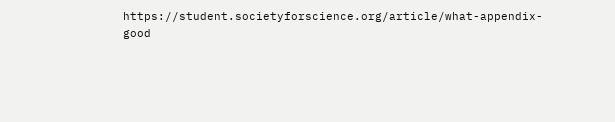https://student.societyforscience.org/article/what-appendix-good